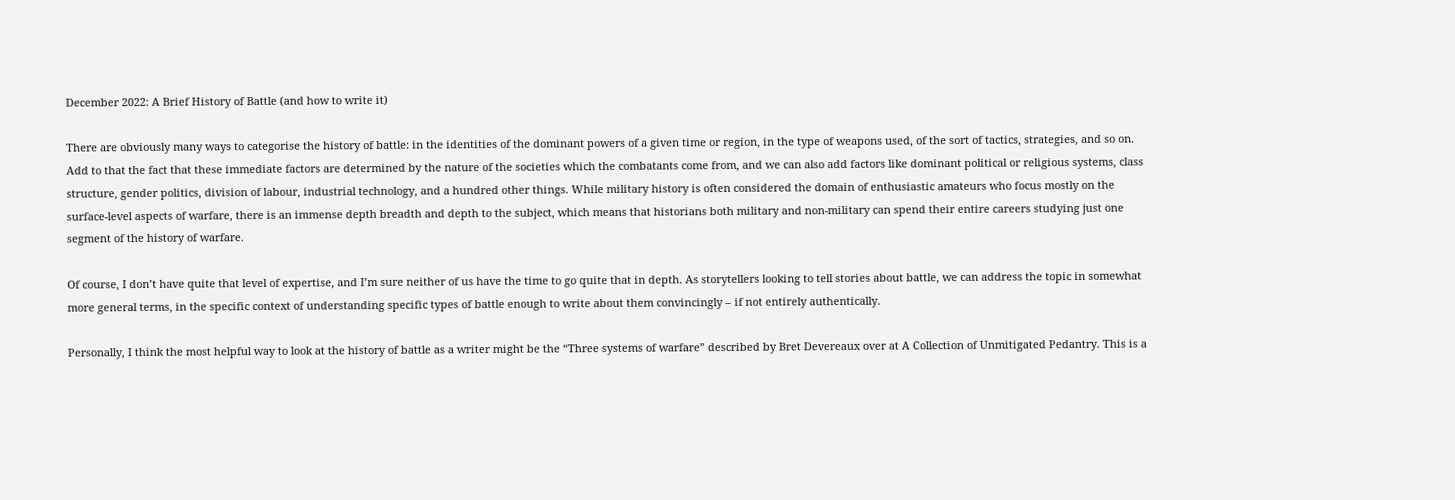December 2022: A Brief History of Battle (and how to write it)

There are obviously many ways to categorise the history of battle: in the identities of the dominant powers of a given time or region, in the type of weapons used, of the sort of tactics, strategies, and so on. Add to that the fact that these immediate factors are determined by the nature of the societies which the combatants come from, and we can also add factors like dominant political or religious systems, class structure, gender politics, division of labour, industrial technology, and a hundred other things. While military history is often considered the domain of enthusiastic amateurs who focus mostly on the surface-level aspects of warfare, there is an immense depth breadth and depth to the subject, which means that historians both military and non-military can spend their entire careers studying just one segment of the history of warfare.

Of course, I don’t have quite that level of expertise, and I’m sure neither of us have the time to go quite that in depth. As storytellers looking to tell stories about battle, we can address the topic in somewhat more general terms, in the specific context of understanding specific types of battle enough to write about them convincingly – if not entirely authentically.

Personally, I think the most helpful way to look at the history of battle as a writer might be the “Three systems of warfare” described by Bret Devereaux over at A Collection of Unmitigated Pedantry. This is a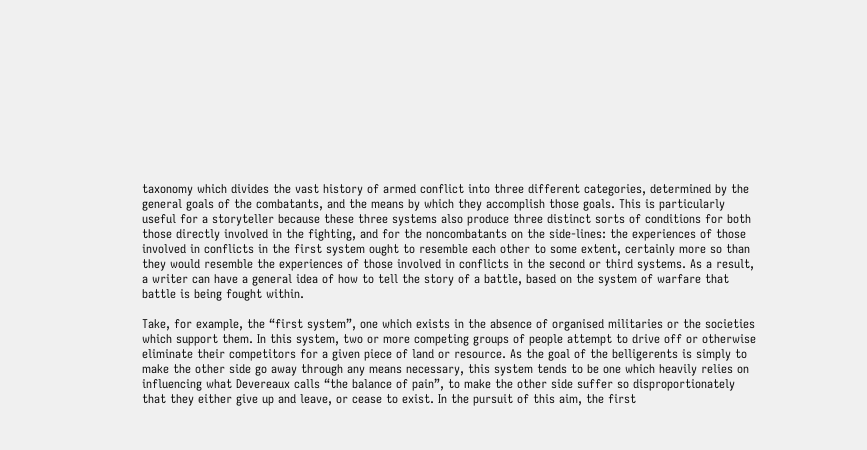taxonomy which divides the vast history of armed conflict into three different categories, determined by the general goals of the combatants, and the means by which they accomplish those goals. This is particularly useful for a storyteller because these three systems also produce three distinct sorts of conditions for both those directly involved in the fighting, and for the noncombatants on the side-lines: the experiences of those involved in conflicts in the first system ought to resemble each other to some extent, certainly more so than they would resemble the experiences of those involved in conflicts in the second or third systems. As a result, a writer can have a general idea of how to tell the story of a battle, based on the system of warfare that battle is being fought within.

Take, for example, the “first system”, one which exists in the absence of organised militaries or the societies which support them. In this system, two or more competing groups of people attempt to drive off or otherwise eliminate their competitors for a given piece of land or resource. As the goal of the belligerents is simply to make the other side go away through any means necessary, this system tends to be one which heavily relies on influencing what Devereaux calls “the balance of pain”, to make the other side suffer so disproportionately that they either give up and leave, or cease to exist. In the pursuit of this aim, the first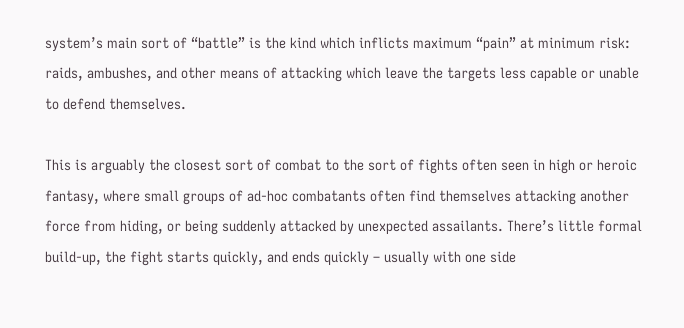system’s main sort of “battle” is the kind which inflicts maximum “pain” at minimum risk: raids, ambushes, and other means of attacking which leave the targets less capable or unable to defend themselves.

This is arguably the closest sort of combat to the sort of fights often seen in high or heroic fantasy, where small groups of ad-hoc combatants often find themselves attacking another force from hiding, or being suddenly attacked by unexpected assailants. There’s little formal build-up, the fight starts quickly, and ends quickly – usually with one side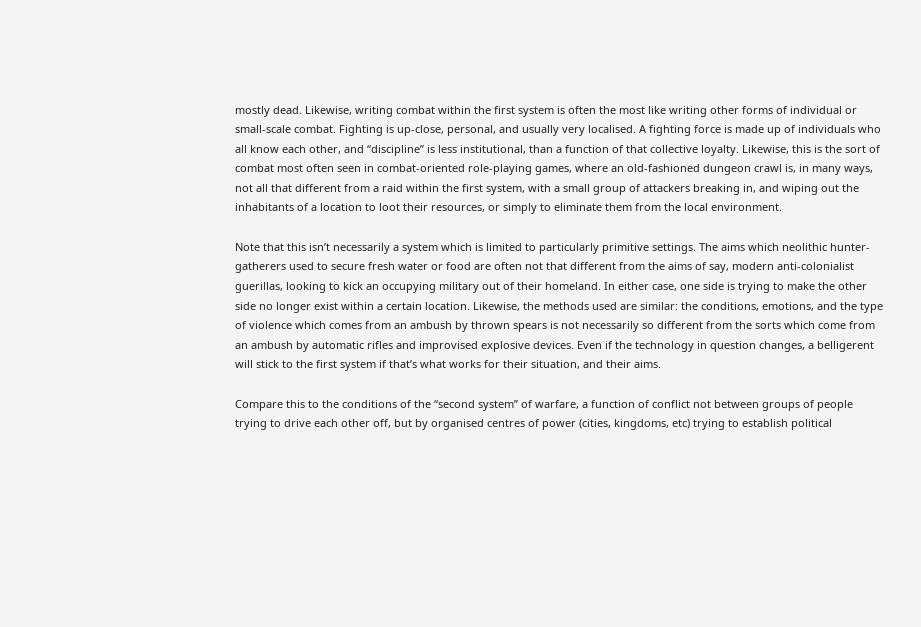mostly dead. Likewise, writing combat within the first system is often the most like writing other forms of individual or small-scale combat. Fighting is up-close, personal, and usually very localised. A fighting force is made up of individuals who all know each other, and “discipline” is less institutional, than a function of that collective loyalty. Likewise, this is the sort of combat most often seen in combat-oriented role-playing games, where an old-fashioned dungeon crawl is, in many ways, not all that different from a raid within the first system, with a small group of attackers breaking in, and wiping out the inhabitants of a location to loot their resources, or simply to eliminate them from the local environment.

Note that this isn’t necessarily a system which is limited to particularly primitive settings. The aims which neolithic hunter-gatherers used to secure fresh water or food are often not that different from the aims of say, modern anti-colonialist guerillas, looking to kick an occupying military out of their homeland. In either case, one side is trying to make the other side no longer exist within a certain location. Likewise, the methods used are similar: the conditions, emotions, and the type of violence which comes from an ambush by thrown spears is not necessarily so different from the sorts which come from an ambush by automatic rifles and improvised explosive devices. Even if the technology in question changes, a belligerent will stick to the first system if that’s what works for their situation, and their aims.

Compare this to the conditions of the “second system” of warfare, a function of conflict not between groups of people trying to drive each other off, but by organised centres of power (cities, kingdoms, etc) trying to establish political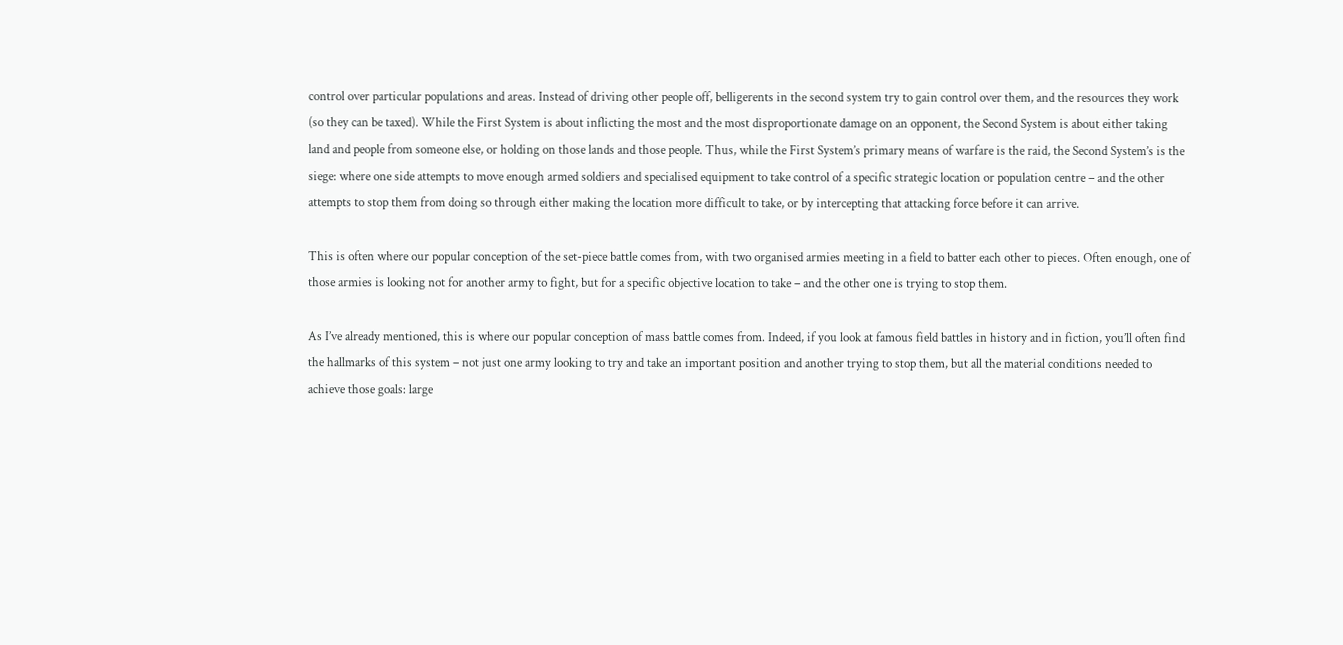control over particular populations and areas. Instead of driving other people off, belligerents in the second system try to gain control over them, and the resources they work (so they can be taxed). While the First System is about inflicting the most and the most disproportionate damage on an opponent, the Second System is about either taking land and people from someone else, or holding on those lands and those people. Thus, while the First System’s primary means of warfare is the raid, the Second System’s is the siege: where one side attempts to move enough armed soldiers and specialised equipment to take control of a specific strategic location or population centre – and the other attempts to stop them from doing so through either making the location more difficult to take, or by intercepting that attacking force before it can arrive.

This is often where our popular conception of the set-piece battle comes from, with two organised armies meeting in a field to batter each other to pieces. Often enough, one of those armies is looking not for another army to fight, but for a specific objective location to take – and the other one is trying to stop them.

As I’ve already mentioned, this is where our popular conception of mass battle comes from. Indeed, if you look at famous field battles in history and in fiction, you’ll often find the hallmarks of this system – not just one army looking to try and take an important position and another trying to stop them, but all the material conditions needed to achieve those goals: large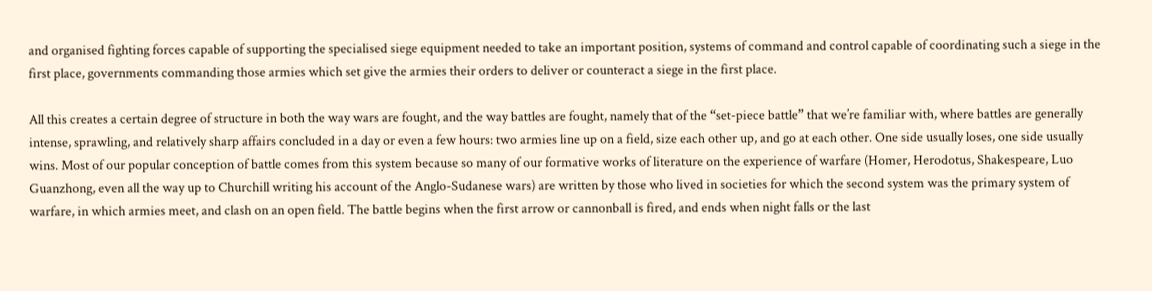and organised fighting forces capable of supporting the specialised siege equipment needed to take an important position, systems of command and control capable of coordinating such a siege in the first place, governments commanding those armies which set give the armies their orders to deliver or counteract a siege in the first place.

All this creates a certain degree of structure in both the way wars are fought, and the way battles are fought, namely that of the “set-piece battle” that we’re familiar with, where battles are generally intense, sprawling, and relatively sharp affairs concluded in a day or even a few hours: two armies line up on a field, size each other up, and go at each other. One side usually loses, one side usually wins. Most of our popular conception of battle comes from this system because so many of our formative works of literature on the experience of warfare (Homer, Herodotus, Shakespeare, Luo Guanzhong, even all the way up to Churchill writing his account of the Anglo-Sudanese wars) are written by those who lived in societies for which the second system was the primary system of warfare, in which armies meet, and clash on an open field. The battle begins when the first arrow or cannonball is fired, and ends when night falls or the last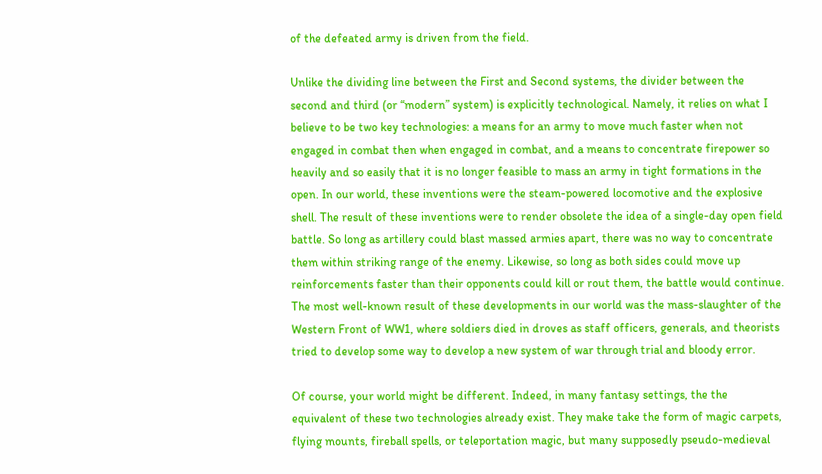of the defeated army is driven from the field.

Unlike the dividing line between the First and Second systems, the divider between the second and third (or “modern” system) is explicitly technological. Namely, it relies on what I believe to be two key technologies: a means for an army to move much faster when not engaged in combat then when engaged in combat, and a means to concentrate firepower so heavily and so easily that it is no longer feasible to mass an army in tight formations in the open. In our world, these inventions were the steam-powered locomotive and the explosive shell. The result of these inventions were to render obsolete the idea of a single-day open field battle. So long as artillery could blast massed armies apart, there was no way to concentrate them within striking range of the enemy. Likewise, so long as both sides could move up reinforcements faster than their opponents could kill or rout them, the battle would continue. The most well-known result of these developments in our world was the mass-slaughter of the Western Front of WW1, where soldiers died in droves as staff officers, generals, and theorists tried to develop some way to develop a new system of war through trial and bloody error.

Of course, your world might be different. Indeed, in many fantasy settings, the the equivalent of these two technologies already exist. They make take the form of magic carpets, flying mounts, fireball spells, or teleportation magic, but many supposedly pseudo-medieval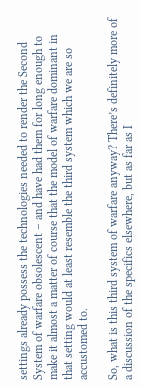settings already possess the technologies needed to render the Second System of warfare obsolescent – and have had them for long enough to make it almost a matter of course that the model of warfare dominant in that setting would at least resemble the third system which we are so accustomed to.

So, what is this third system of warfare anyway? There’s definitely more of a discussion of the specifics elsewhere, but as far as I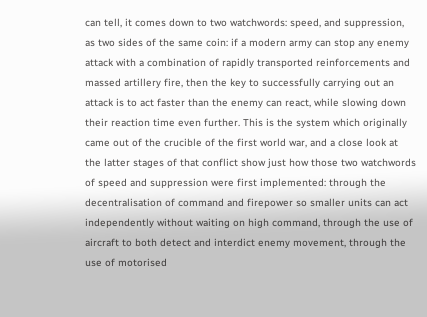can tell, it comes down to two watchwords: speed, and suppression, as two sides of the same coin: if a modern army can stop any enemy attack with a combination of rapidly transported reinforcements and massed artillery fire, then the key to successfully carrying out an attack is to act faster than the enemy can react, while slowing down their reaction time even further. This is the system which originally came out of the crucible of the first world war, and a close look at the latter stages of that conflict show just how those two watchwords of speed and suppression were first implemented: through the decentralisation of command and firepower so smaller units can act independently without waiting on high command, through the use of aircraft to both detect and interdict enemy movement, through the use of motorised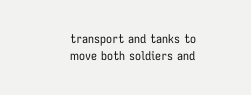transport and tanks to move both soldiers and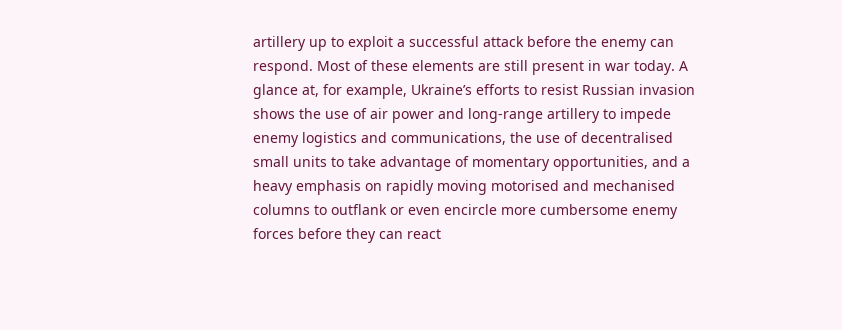artillery up to exploit a successful attack before the enemy can respond. Most of these elements are still present in war today. A glance at, for example, Ukraine’s efforts to resist Russian invasion shows the use of air power and long-range artillery to impede enemy logistics and communications, the use of decentralised small units to take advantage of momentary opportunities, and a heavy emphasis on rapidly moving motorised and mechanised columns to outflank or even encircle more cumbersome enemy forces before they can react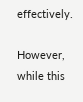effectively.

However, while this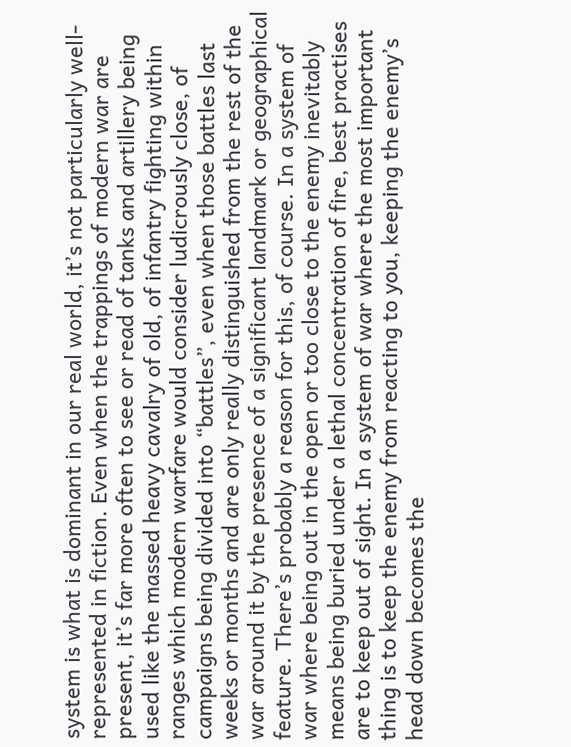system is what is dominant in our real world, it’s not particularly well-represented in fiction. Even when the trappings of modern war are present, it’s far more often to see or read of tanks and artillery being used like the massed heavy cavalry of old, of infantry fighting within ranges which modern warfare would consider ludicrously close, of campaigns being divided into “battles”, even when those battles last weeks or months and are only really distinguished from the rest of the war around it by the presence of a significant landmark or geographical feature. There’s probably a reason for this, of course. In a system of war where being out in the open or too close to the enemy inevitably means being buried under a lethal concentration of fire, best practises are to keep out of sight. In a system of war where the most important thing is to keep the enemy from reacting to you, keeping the enemy’s head down becomes the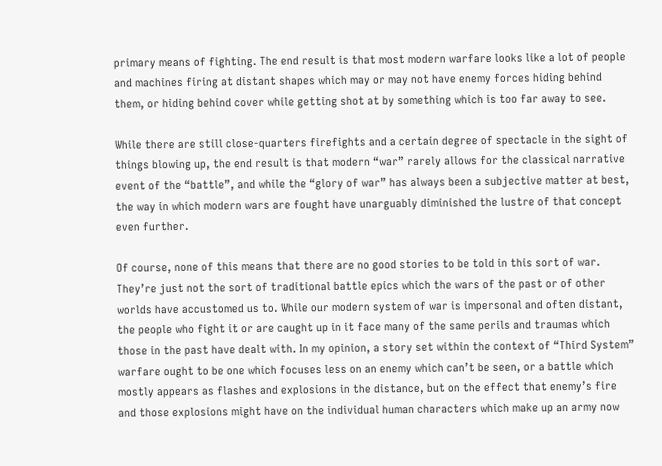primary means of fighting. The end result is that most modern warfare looks like a lot of people and machines firing at distant shapes which may or may not have enemy forces hiding behind them, or hiding behind cover while getting shot at by something which is too far away to see.

While there are still close-quarters firefights and a certain degree of spectacle in the sight of things blowing up, the end result is that modern “war” rarely allows for the classical narrative event of the “battle”, and while the “glory of war” has always been a subjective matter at best, the way in which modern wars are fought have unarguably diminished the lustre of that concept even further.

Of course, none of this means that there are no good stories to be told in this sort of war. They’re just not the sort of traditional battle epics which the wars of the past or of other worlds have accustomed us to. While our modern system of war is impersonal and often distant, the people who fight it or are caught up in it face many of the same perils and traumas which those in the past have dealt with. In my opinion, a story set within the context of “Third System” warfare ought to be one which focuses less on an enemy which can’t be seen, or a battle which mostly appears as flashes and explosions in the distance, but on the effect that enemy’s fire and those explosions might have on the individual human characters which make up an army now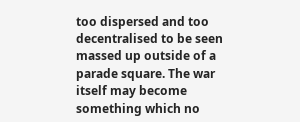too dispersed and too decentralised to be seen massed up outside of a parade square. The war itself may become something which no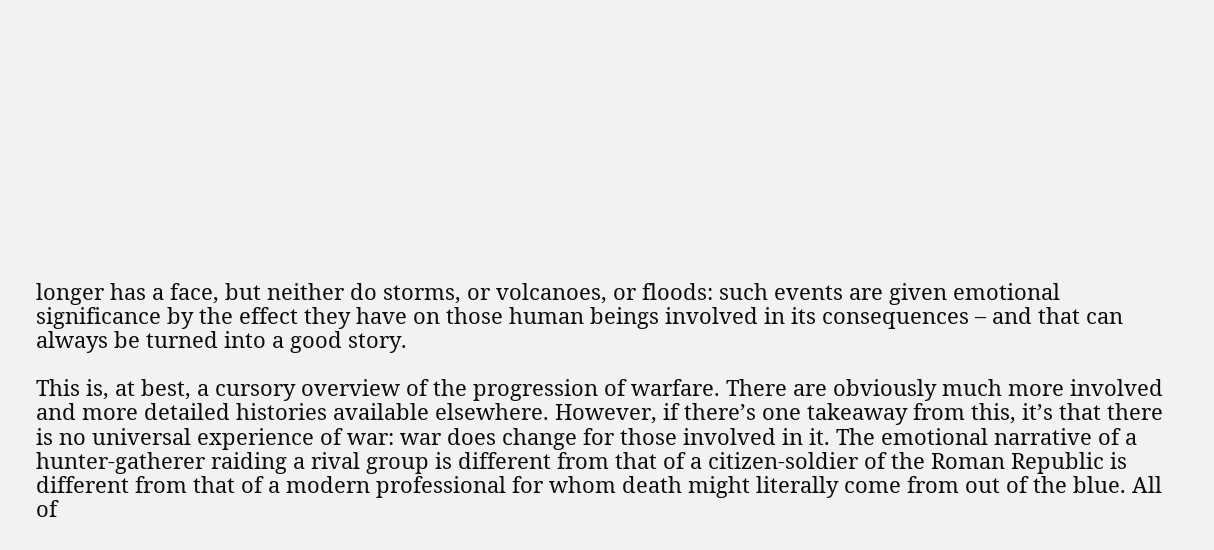longer has a face, but neither do storms, or volcanoes, or floods: such events are given emotional significance by the effect they have on those human beings involved in its consequences – and that can always be turned into a good story.

This is, at best, a cursory overview of the progression of warfare. There are obviously much more involved and more detailed histories available elsewhere. However, if there’s one takeaway from this, it’s that there is no universal experience of war: war does change for those involved in it. The emotional narrative of a hunter-gatherer raiding a rival group is different from that of a citizen-soldier of the Roman Republic is different from that of a modern professional for whom death might literally come from out of the blue. All of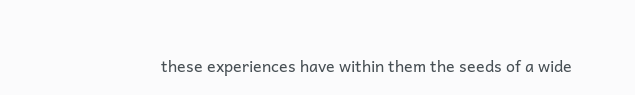these experiences have within them the seeds of a wide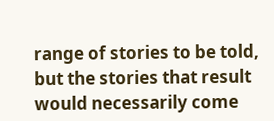range of stories to be told, but the stories that result would necessarily come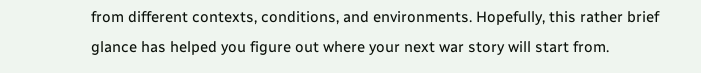from different contexts, conditions, and environments. Hopefully, this rather brief glance has helped you figure out where your next war story will start from.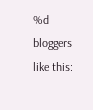%d bloggers like this: